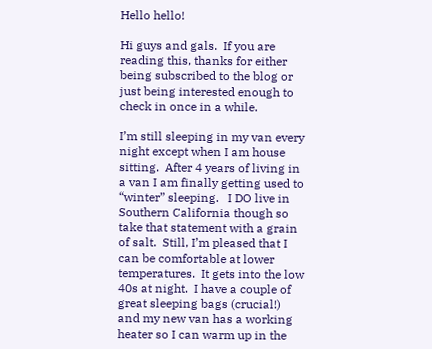Hello hello!

Hi guys and gals.  If you are reading this, thanks for either being subscribed to the blog or just being interested enough to check in once in a while.

I’m still sleeping in my van every night except when I am house sitting.  After 4 years of living in a van I am finally getting used to “winter” sleeping.   I DO live in Southern California though so take that statement with a grain of salt.  Still, I’m pleased that I can be comfortable at lower temperatures.  It gets into the low 40s at night.  I have a couple of great sleeping bags (crucial!) and my new van has a working heater so I can warm up in the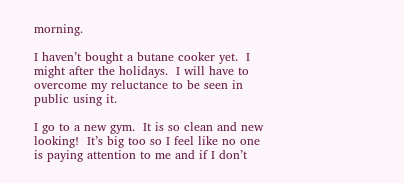morning.

I haven’t bought a butane cooker yet.  I might after the holidays.  I will have to overcome my reluctance to be seen in public using it.

I go to a new gym.  It is so clean and new looking!  It’s big too so I feel like no one is paying attention to me and if I don’t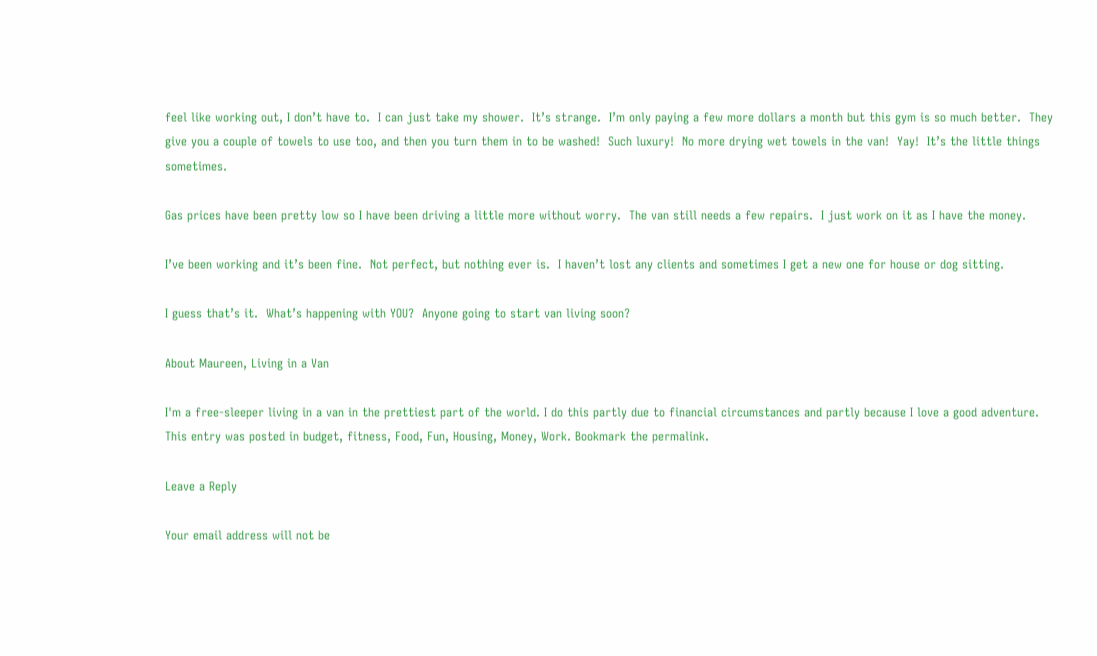feel like working out, I don’t have to.  I can just take my shower.  It’s strange.  I’m only paying a few more dollars a month but this gym is so much better.  They give you a couple of towels to use too, and then you turn them in to be washed!  Such luxury!  No more drying wet towels in the van!  Yay!  It’s the little things sometimes.

Gas prices have been pretty low so I have been driving a little more without worry.  The van still needs a few repairs.  I just work on it as I have the money.

I’ve been working and it’s been fine.  Not perfect, but nothing ever is.  I haven’t lost any clients and sometimes I get a new one for house or dog sitting.

I guess that’s it.  What’s happening with YOU?  Anyone going to start van living soon?

About Maureen, Living in a Van

I'm a free-sleeper living in a van in the prettiest part of the world. I do this partly due to financial circumstances and partly because I love a good adventure.
This entry was posted in budget, fitness, Food, Fun, Housing, Money, Work. Bookmark the permalink.

Leave a Reply

Your email address will not be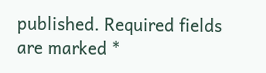published. Required fields are marked *